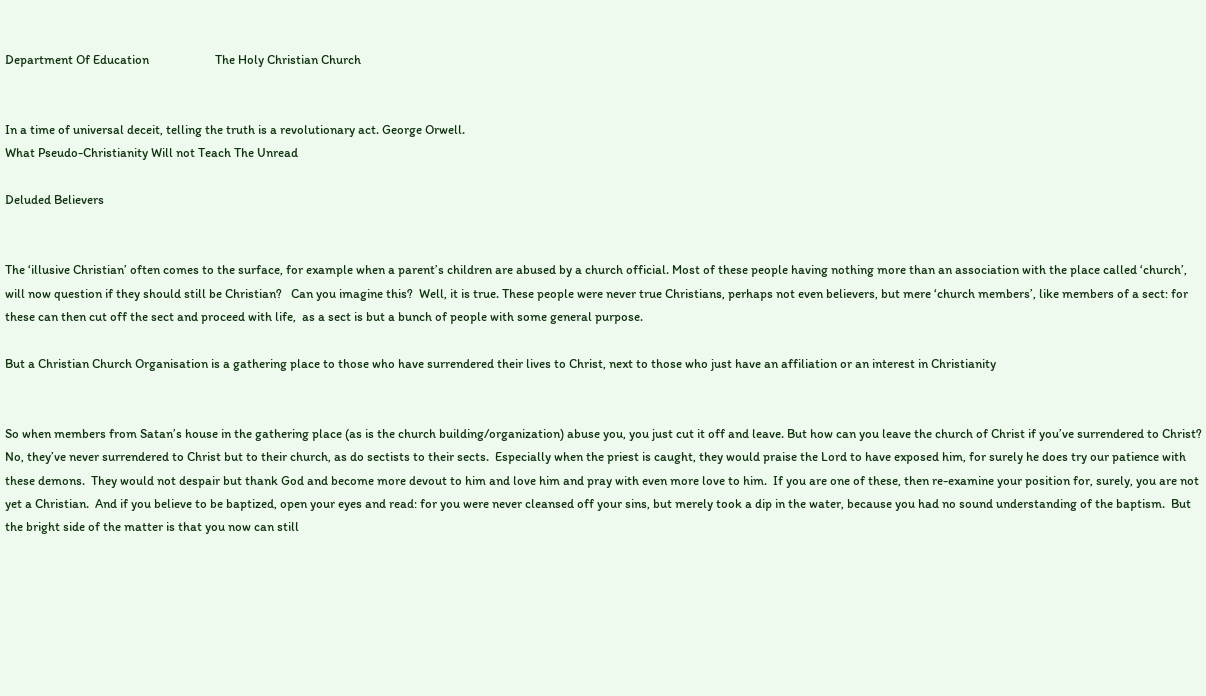Department Of Education                      The Holy Christian Church


In a time of universal deceit, telling the truth is a revolutionary act. George Orwell.
What Pseudo-Christianity Will not Teach The Unread

Deluded Believers


The ‘illusive Christian’ often comes to the surface, for example when a parent’s children are abused by a church official. Most of these people having nothing more than an association with the place called ‘church’, will now question if they should still be Christian?   Can you imagine this?  Well, it is true. These people were never true Christians, perhaps not even believers, but mere ‘church members’, like members of a sect: for these can then cut off the sect and proceed with life,  as a sect is but a bunch of people with some general purpose.

But a Christian Church Organisation is a gathering place to those who have surrendered their lives to Christ, next to those who just have an affiliation or an interest in Christianity


So when members from Satan’s house in the gathering place (as is the church building/organization) abuse you, you just cut it off and leave. But how can you leave the church of Christ if you’ve surrendered to Christ?  No, they’ve never surrendered to Christ but to their church, as do sectists to their sects.  Especially when the priest is caught, they would praise the Lord to have exposed him, for surely he does try our patience with these demons.  They would not despair but thank God and become more devout to him and love him and pray with even more love to him.  If you are one of these, then re-examine your position for, surely, you are not yet a Christian.  And if you believe to be baptized, open your eyes and read: for you were never cleansed off your sins, but merely took a dip in the water, because you had no sound understanding of the baptism.  But the bright side of the matter is that you now can still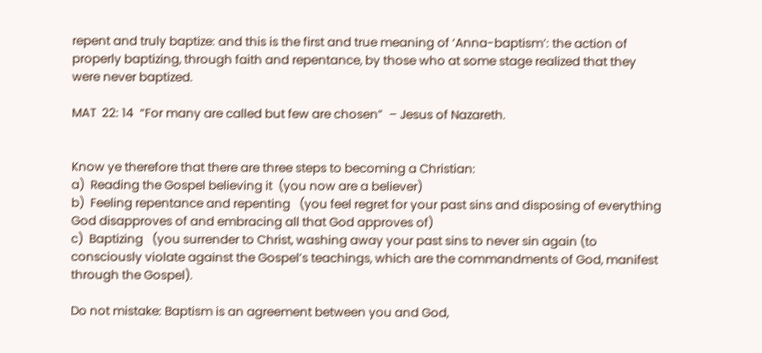repent and truly baptize: and this is the first and true meaning of ‘Anna-baptism’: the action of properly baptizing, through faith and repentance, by those who at some stage realized that they were never baptized.

MAT  22: 14  “For many are called but few are chosen”  – Jesus of Nazareth.


Know ye therefore that there are three steps to becoming a Christian:
a)  Reading the Gospel believing it  (you now are a believer)
b)  Feeling repentance and repenting   (you feel regret for your past sins and disposing of everything God disapproves of and embracing all that God approves of)
c)  Baptizing   (you surrender to Christ, washing away your past sins to never sin again (to consciously violate against the Gospel’s teachings, which are the commandments of God, manifest through the Gospel).

Do not mistake: Baptism is an agreement between you and God,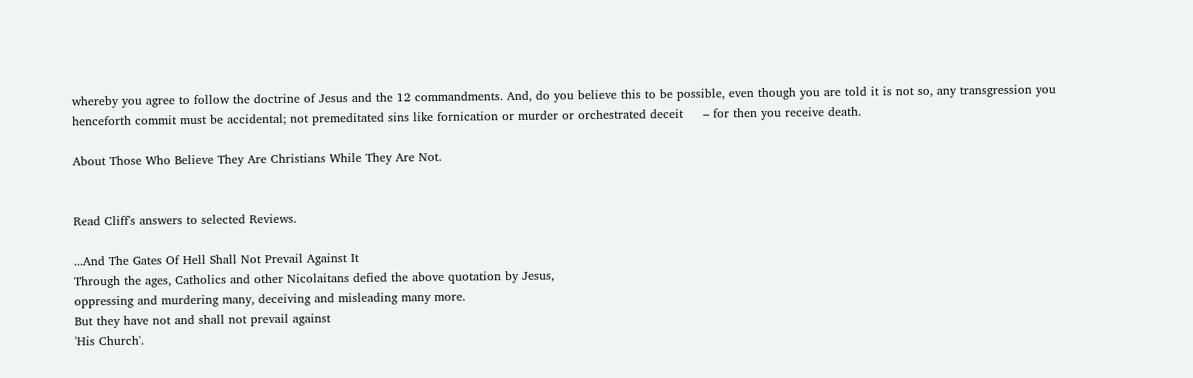whereby you agree to follow the doctrine of Jesus and the 12 commandments. And, do you believe this to be possible, even though you are told it is not so, any transgression you henceforth commit must be accidental; not premeditated sins like fornication or murder or orchestrated deceit     – for then you receive death.

About Those Who Believe They Are Christians While They Are Not.


Read Cliff's answers to selected Reviews.

...And The Gates Of Hell Shall Not Prevail Against It
Through the ages, Catholics and other Nicolaitans defied the above quotation by Jesus,
oppressing and murdering many, deceiving and misleading many more.
But they have not and shall not prevail against
'His Church'.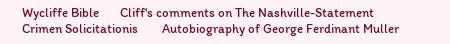Wycliffe Bible       Cliff's comments on The Nashville-Statement       Crimen Solicitationis        Autobiography of George Ferdinant Muller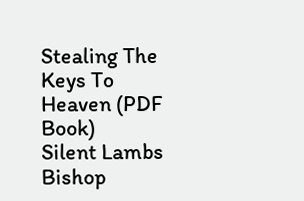Stealing The Keys To Heaven (PDF Book)        Silent Lambs        Bishop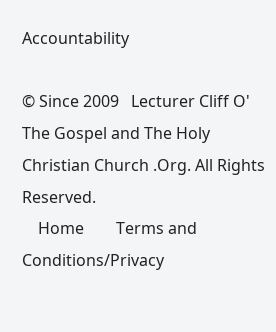Accountability

© Since 2009   Lecturer Cliff O' The Gospel and The Holy Christian Church .Org. All Rights Reserved.
    Home        Terms and Conditions/Privacy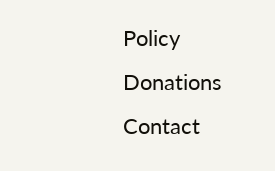Policy        Donations         Contact